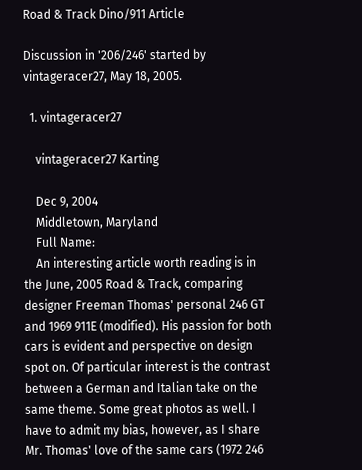Road & Track Dino/911 Article

Discussion in '206/246' started by vintageracer27, May 18, 2005.

  1. vintageracer27

    vintageracer27 Karting

    Dec 9, 2004
    Middletown, Maryland
    Full Name:
    An interesting article worth reading is in the June, 2005 Road & Track, comparing designer Freeman Thomas' personal 246 GT and 1969 911E (modified). His passion for both cars is evident and perspective on design spot on. Of particular interest is the contrast between a German and Italian take on the same theme. Some great photos as well. I have to admit my bias, however, as I share Mr. Thomas' love of the same cars (1972 246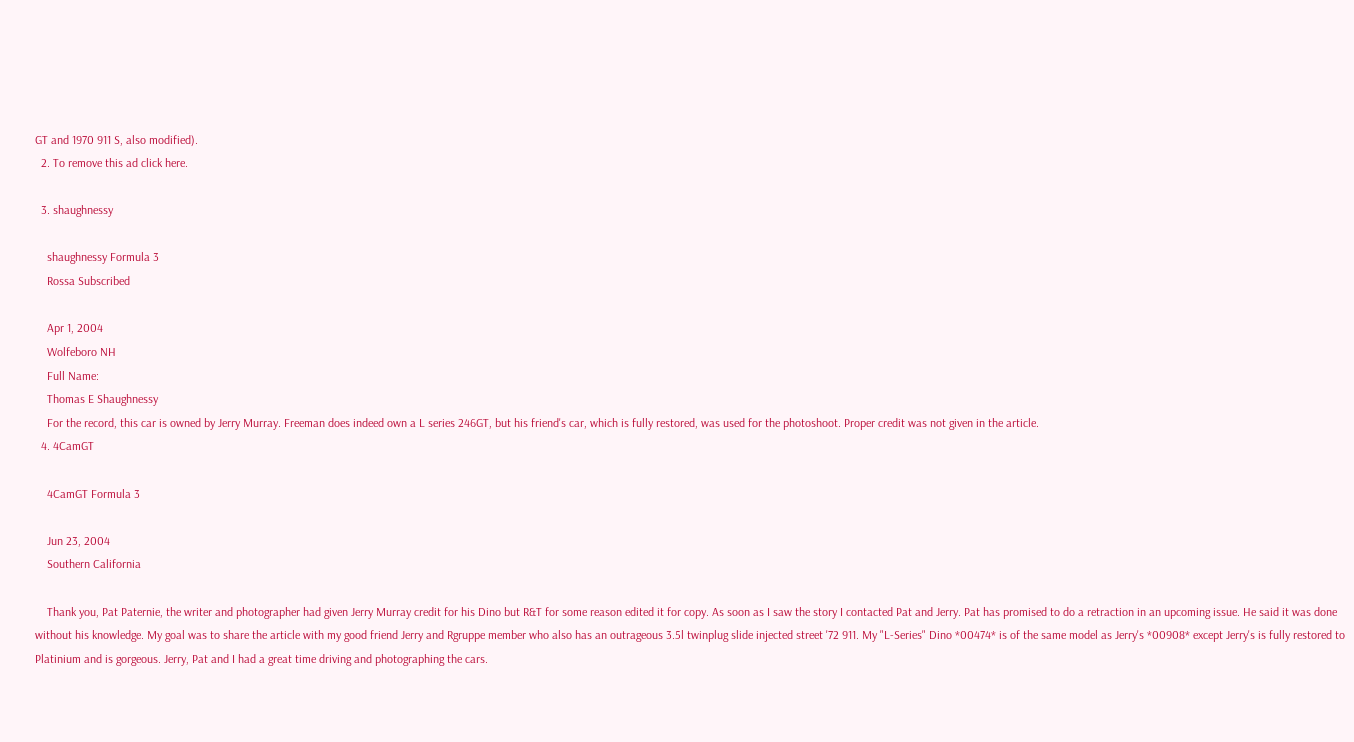GT and 1970 911 S, also modified).
  2. To remove this ad click here.

  3. shaughnessy

    shaughnessy Formula 3
    Rossa Subscribed

    Apr 1, 2004
    Wolfeboro NH
    Full Name:
    Thomas E Shaughnessy
    For the record, this car is owned by Jerry Murray. Freeman does indeed own a L series 246GT, but his friend's car, which is fully restored, was used for the photoshoot. Proper credit was not given in the article.
  4. 4CamGT

    4CamGT Formula 3

    Jun 23, 2004
    Southern California

    Thank you, Pat Paternie, the writer and photographer had given Jerry Murray credit for his Dino but R&T for some reason edited it for copy. As soon as I saw the story I contacted Pat and Jerry. Pat has promised to do a retraction in an upcoming issue. He said it was done without his knowledge. My goal was to share the article with my good friend Jerry and Rgruppe member who also has an outrageous 3.5l twinplug slide injected street '72 911. My "L-Series" Dino *00474* is of the same model as Jerry's *00908* except Jerry's is fully restored to Platinium and is gorgeous. Jerry, Pat and I had a great time driving and photographing the cars.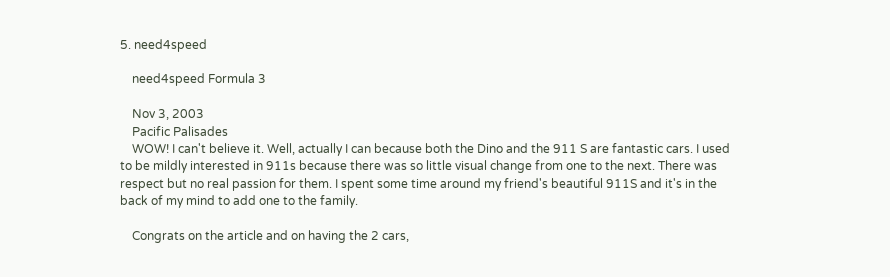5. need4speed

    need4speed Formula 3

    Nov 3, 2003
    Pacific Palisades
    WOW! I can't believe it. Well, actually I can because both the Dino and the 911 S are fantastic cars. I used to be mildly interested in 911s because there was so little visual change from one to the next. There was respect but no real passion for them. I spent some time around my friend's beautiful 911S and it's in the back of my mind to add one to the family.

    Congrats on the article and on having the 2 cars,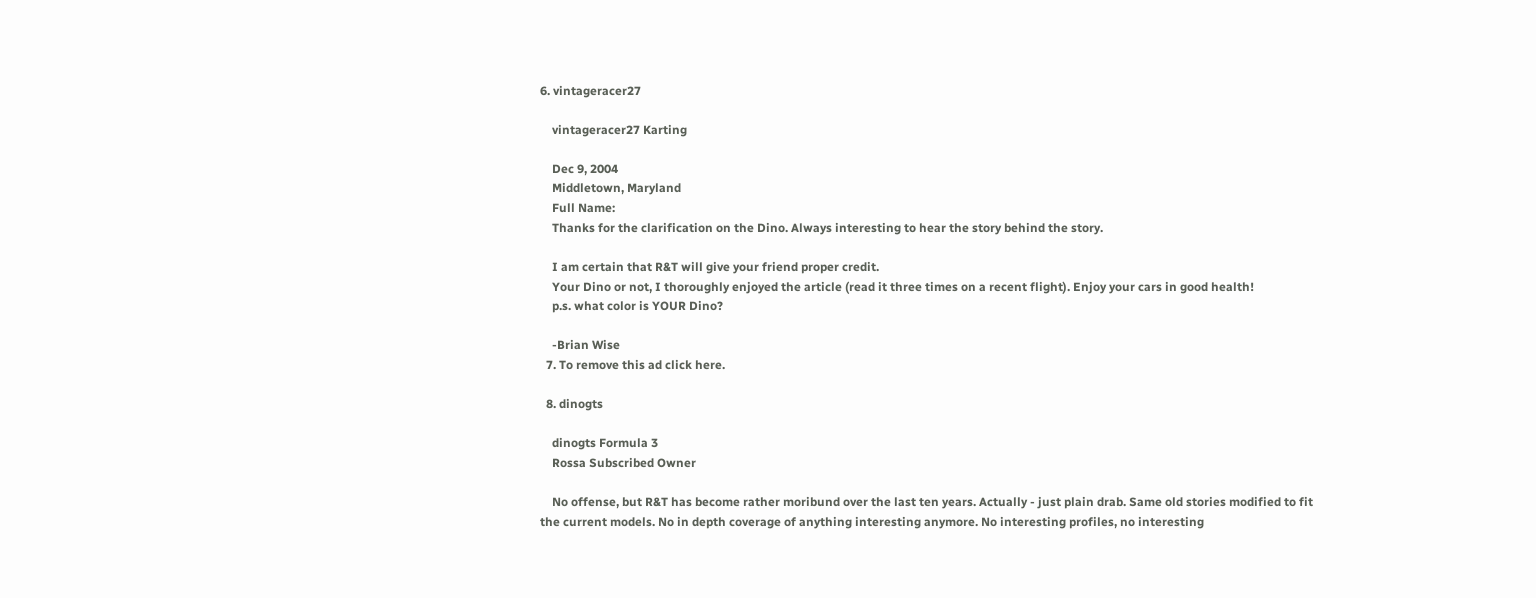6. vintageracer27

    vintageracer27 Karting

    Dec 9, 2004
    Middletown, Maryland
    Full Name:
    Thanks for the clarification on the Dino. Always interesting to hear the story behind the story.

    I am certain that R&T will give your friend proper credit.
    Your Dino or not, I thoroughly enjoyed the article (read it three times on a recent flight). Enjoy your cars in good health!
    p.s. what color is YOUR Dino?

    -Brian Wise
  7. To remove this ad click here.

  8. dinogts

    dinogts Formula 3
    Rossa Subscribed Owner

    No offense, but R&T has become rather moribund over the last ten years. Actually - just plain drab. Same old stories modified to fit the current models. No in depth coverage of anything interesting anymore. No interesting profiles, no interesting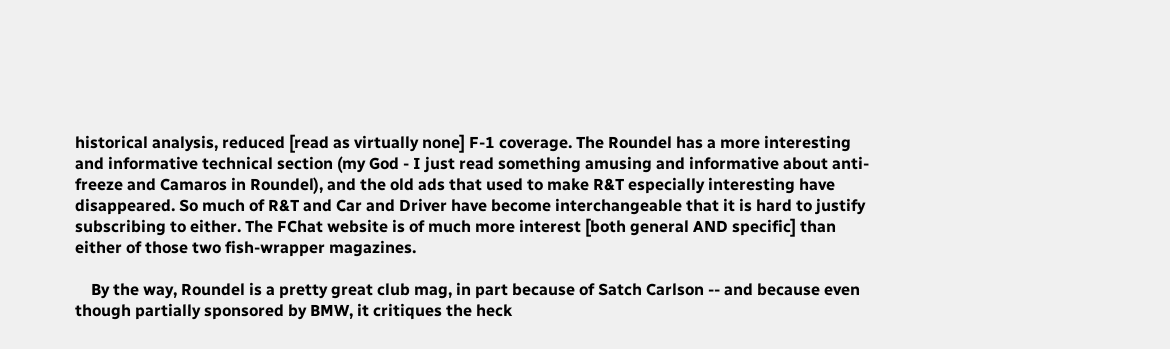historical analysis, reduced [read as virtually none] F-1 coverage. The Roundel has a more interesting and informative technical section (my God - I just read something amusing and informative about anti-freeze and Camaros in Roundel), and the old ads that used to make R&T especially interesting have disappeared. So much of R&T and Car and Driver have become interchangeable that it is hard to justify subscribing to either. The FChat website is of much more interest [both general AND specific] than either of those two fish-wrapper magazines.

    By the way, Roundel is a pretty great club mag, in part because of Satch Carlson -- and because even though partially sponsored by BMW, it critiques the heck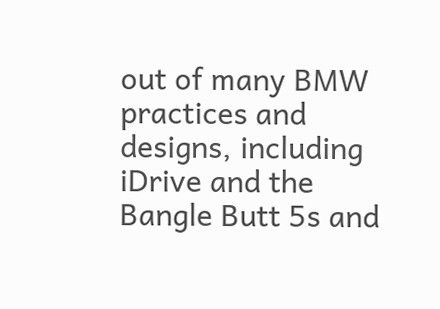out of many BMW practices and designs, including iDrive and the Bangle Butt 5s and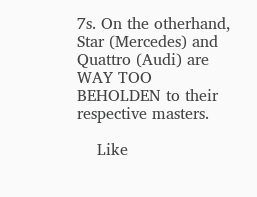7s. On the otherhand, Star (Mercedes) and Quattro (Audi) are WAY TOO BEHOLDEN to their respective masters.

    Like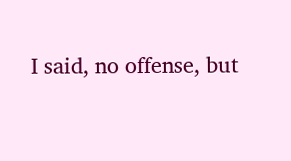I said, no offense, but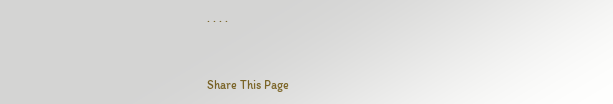. . . .


Share This Page